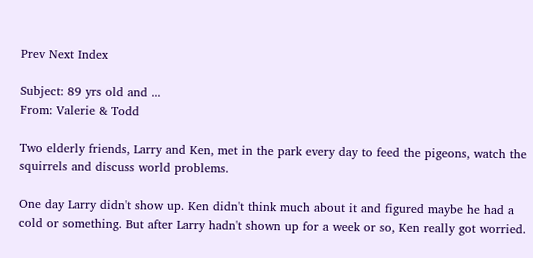Prev Next Index

Subject: 89 yrs old and ...
From: Valerie & Todd

Two elderly friends, Larry and Ken, met in the park every day to feed the pigeons, watch the squirrels and discuss world problems.

One day Larry didn't show up. Ken didn't think much about it and figured maybe he had a cold or something. But after Larry hadn't shown up for a week or so, Ken really got worried.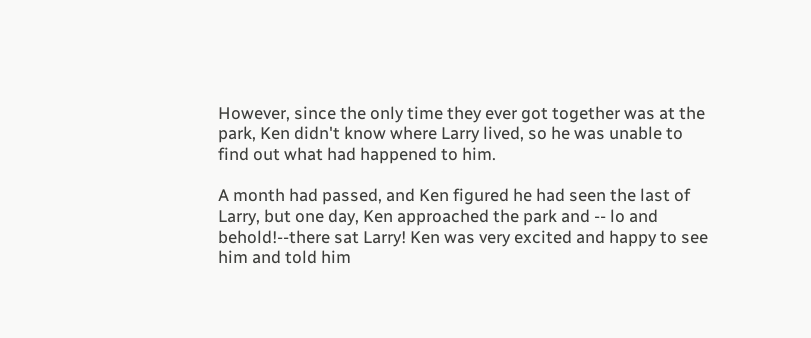However, since the only time they ever got together was at the park, Ken didn't know where Larry lived, so he was unable to find out what had happened to him.

A month had passed, and Ken figured he had seen the last of Larry, but one day, Ken approached the park and -- lo and behold!--there sat Larry! Ken was very excited and happy to see him and told him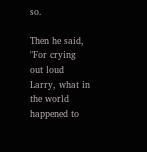so.

Then he said, "For crying out loud Larry, what in the world happened to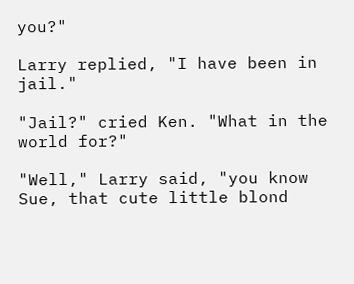you?"

Larry replied, "I have been in jail."

"Jail?" cried Ken. "What in the world for?"

"Well," Larry said, "you know Sue, that cute little blond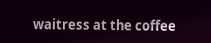waitress at the coffee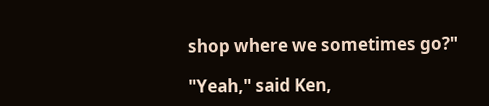shop where we sometimes go?"

"Yeah," said Ken,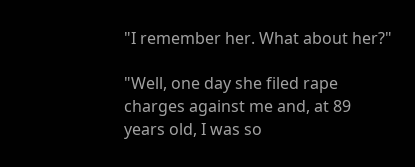"I remember her. What about her?"

"Well, one day she filed rape charges against me and, at 89 years old, I was so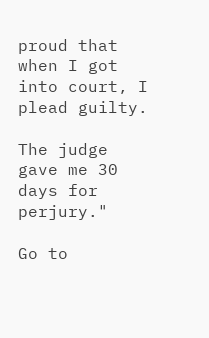proud that when I got into court, I plead guilty.

The judge gave me 30 days for perjury."

Go to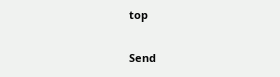top

Send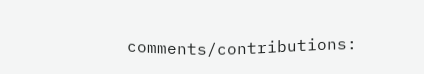comments/contributions: